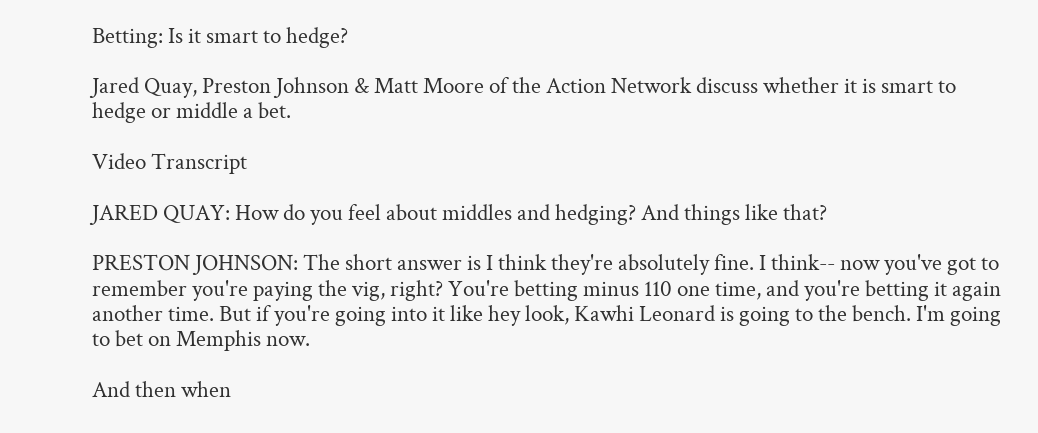Betting: Is it smart to hedge?

Jared Quay, Preston Johnson & Matt Moore of the Action Network discuss whether it is smart to hedge or middle a bet.

Video Transcript

JARED QUAY: How do you feel about middles and hedging? And things like that?

PRESTON JOHNSON: The short answer is I think they're absolutely fine. I think-- now you've got to remember you're paying the vig, right? You're betting minus 110 one time, and you're betting it again another time. But if you're going into it like hey look, Kawhi Leonard is going to the bench. I'm going to bet on Memphis now.

And then when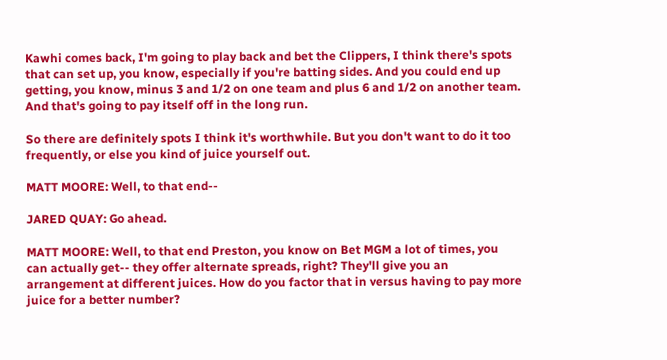Kawhi comes back, I'm going to play back and bet the Clippers, I think there's spots that can set up, you know, especially if you're batting sides. And you could end up getting, you know, minus 3 and 1/2 on one team and plus 6 and 1/2 on another team. And that's going to pay itself off in the long run.

So there are definitely spots I think it's worthwhile. But you don't want to do it too frequently, or else you kind of juice yourself out.

MATT MOORE: Well, to that end--

JARED QUAY: Go ahead.

MATT MOORE: Well, to that end Preston, you know on Bet MGM a lot of times, you can actually get-- they offer alternate spreads, right? They'll give you an arrangement at different juices. How do you factor that in versus having to pay more juice for a better number?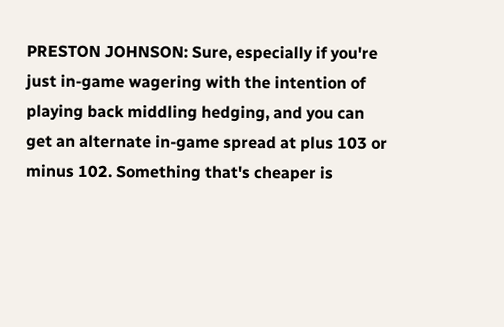PRESTON JOHNSON: Sure, especially if you're just in-game wagering with the intention of playing back middling hedging, and you can get an alternate in-game spread at plus 103 or minus 102. Something that's cheaper is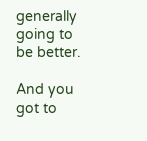generally going to be better.

And you got to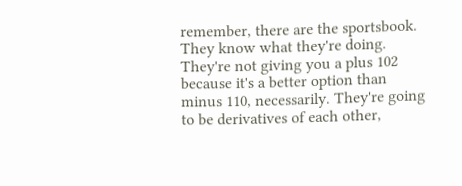remember, there are the sportsbook. They know what they're doing. They're not giving you a plus 102 because it's a better option than minus 110, necessarily. They're going to be derivatives of each other,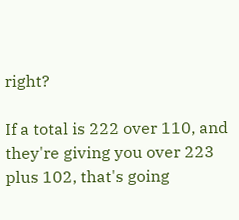right?

If a total is 222 over 110, and they're giving you over 223 plus 102, that's going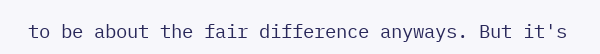to be about the fair difference anyways. But it's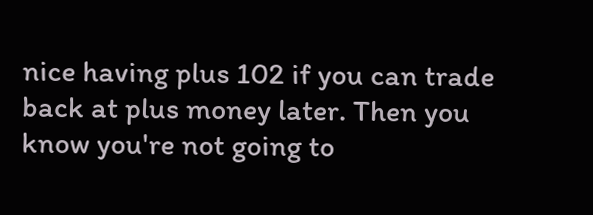nice having plus 102 if you can trade back at plus money later. Then you know you're not going to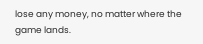lose any money, no matter where the game lands.